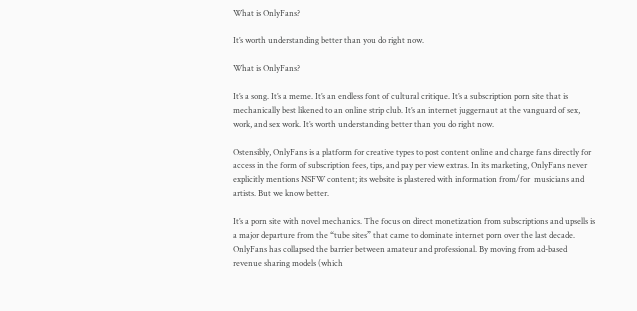What is OnlyFans?

It’s worth understanding better than you do right now.

What is OnlyFans?

It’s a song. It’s a meme. It’s an endless font of cultural critique. It’s a subscription porn site that is mechanically best likened to an online strip club. It’s an internet juggernaut at the vanguard of sex, work, and sex work. It’s worth understanding better than you do right now.

Ostensibly, OnlyFans is a platform for creative types to post content online and charge fans directly for access in the form of subscription fees, tips, and pay per view extras. In its marketing, OnlyFans never explicitly mentions NSFW content; its website is plastered with information from/for  musicians and artists. But we know better.

It’s a porn site with novel mechanics. The focus on direct monetization from subscriptions and upsells is a major departure from the “tube sites” that came to dominate internet porn over the last decade. OnlyFans has collapsed the barrier between amateur and professional. By moving from ad-based revenue sharing models (which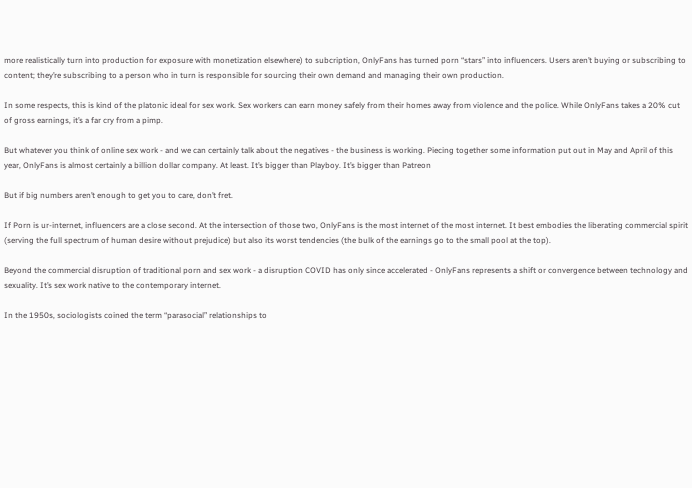more realistically turn into production for exposure with monetization elsewhere) to subcription, OnlyFans has turned porn “stars” into influencers. Users aren’t buying or subscribing to content; they’re subscribing to a person who in turn is responsible for sourcing their own demand and managing their own production.

In some respects, this is kind of the platonic ideal for sex work. Sex workers can earn money safely from their homes away from violence and the police. While OnlyFans takes a 20% cut of gross earnings, it’s a far cry from a pimp.

But whatever you think of online sex work - and we can certainly talk about the negatives - the business is working. Piecing together some information put out in May and April of this year, OnlyFans is almost certainly a billion dollar company. At least. It’s bigger than Playboy. It’s bigger than Patreon

But if big numbers aren’t enough to get you to care, don’t fret.

If Porn is ur-internet, influencers are a close second. At the intersection of those two, OnlyFans is the most internet of the most internet. It best embodies the liberating commercial spirit (serving the full spectrum of human desire without prejudice) but also its worst tendencies (the bulk of the earnings go to the small pool at the top).

Beyond the commercial disruption of traditional porn and sex work - a disruption COVID has only since accelerated - OnlyFans represents a shift or convergence between technology and sexuality. It’s sex work native to the contemporary internet.

In the 1950s, sociologists coined the term “parasocial” relationships to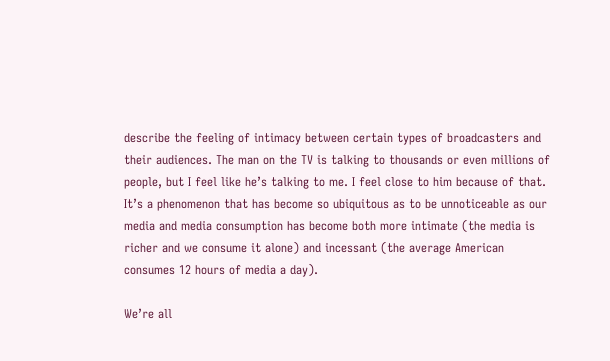describe the feeling of intimacy between certain types of broadcasters and their audiences. The man on the TV is talking to thousands or even millions of people, but I feel like he’s talking to me. I feel close to him because of that. It’s a phenomenon that has become so ubiquitous as to be unnoticeable as our media and media consumption has become both more intimate (the media is richer and we consume it alone) and incessant (the average American consumes 12 hours of media a day).

We’re all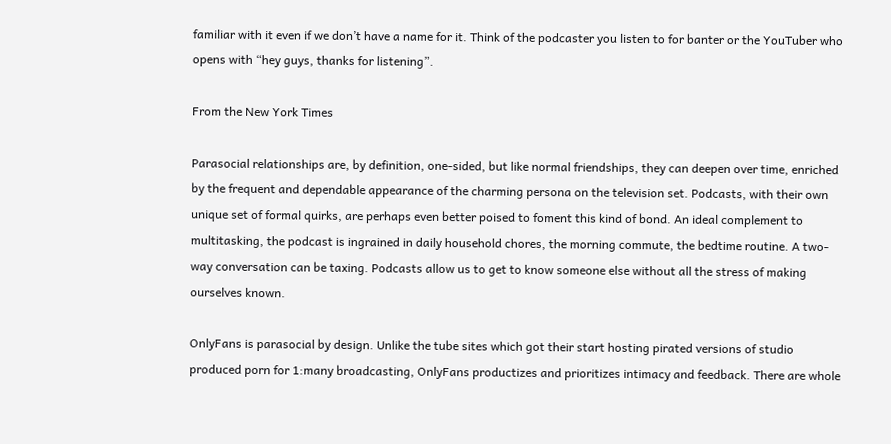familiar with it even if we don’t have a name for it. Think of the podcaster you listen to for banter or the YouTuber who opens with “hey guys, thanks for listening”.

From the New York Times

Parasocial relationships are, by definition, one-sided, but like normal friendships, they can deepen over time, enriched by the frequent and dependable appearance of the charming persona on the television set. Podcasts, with their own unique set of formal quirks, are perhaps even better poised to foment this kind of bond. An ideal complement to multitasking, the podcast is ingrained in daily household chores, the morning commute, the bedtime routine. A two-way conversation can be taxing. Podcasts allow us to get to know someone else without all the stress of making ourselves known.

OnlyFans is parasocial by design. Unlike the tube sites which got their start hosting pirated versions of studio produced porn for 1:many broadcasting, OnlyFans productizes and prioritizes intimacy and feedback. There are whole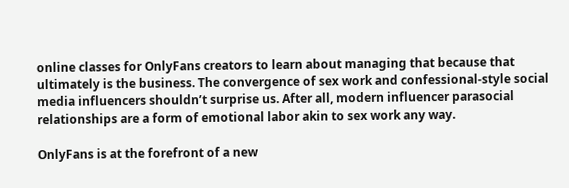online classes for OnlyFans creators to learn about managing that because that ultimately is the business. The convergence of sex work and confessional-style social media influencers shouldn’t surprise us. After all, modern influencer parasocial relationships are a form of emotional labor akin to sex work any way.

OnlyFans is at the forefront of a new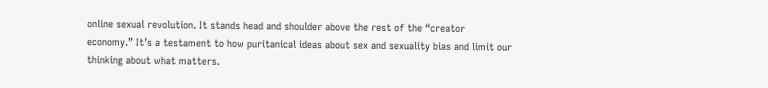online sexual revolution. It stands head and shoulder above the rest of the “creator economy.” It’s a testament to how puritanical ideas about sex and sexuality bias and limit our thinking about what matters.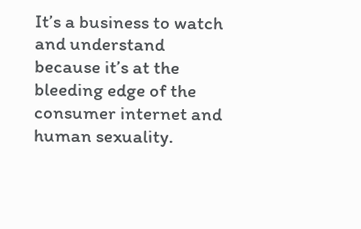It’s a business to watch and understand because it’s at the bleeding edge of the consumer internet and human sexuality.